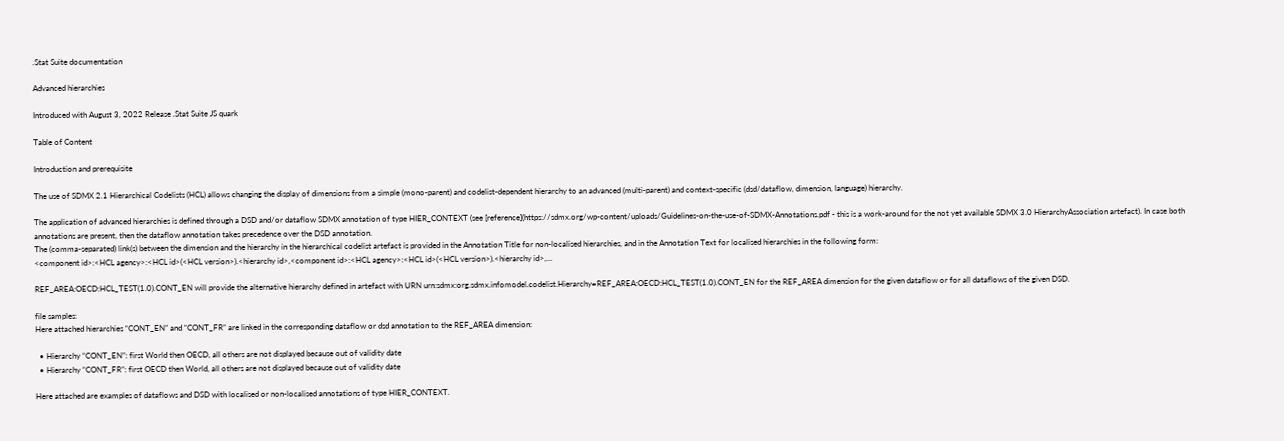.Stat Suite documentation

Advanced hierarchies

Introduced with August 3, 2022 Release .Stat Suite JS quark

Table of Content

Introduction and prerequisite

The use of SDMX 2.1 Hierarchical Codelists (HCL) allows changing the display of dimensions from a simple (mono-parent) and codelist-dependent hierarchy to an advanced (multi-parent) and context-specific (dsd/dataflow, dimension, language) hierarchy.

The application of advanced hierarchies is defined through a DSD and/or dataflow SDMX annotation of type HIER_CONTEXT (see [reference](https://sdmx.org/wp-content/uploads/Guidelines-on-the-use-of-SDMX-Annotations.pdf - this is a work-around for the not yet available SDMX 3.0 HierarchyAssociation artefact). In case both annotations are present, then the dataflow annotation takes precedence over the DSD annotation.
The (comma-separated) link(s) between the dimension and the hierarchy in the hierarchical codelist artefact is provided in the Annotation Title for non-localised hierarchies, and in the Annotation Text for localised hierarchies in the following form:
<component id>:<HCL agency>:<HCL id>(<HCL version>).<hierarchy id>,<component id>:<HCL agency>:<HCL id>(<HCL version>).<hierarchy id>,...

REF_AREA:OECD:HCL_TEST(1.0).CONT_EN will provide the alternative hierarchy defined in artefact with URN urn:sdmx:org.sdmx.infomodel.codelist.Hierarchy=REF_AREA:OECD:HCL_TEST(1.0).CONT_EN for the REF_AREA dimension for the given dataflow or for all dataflows of the given DSD.

file samples:
Here attached hierarchies “CONT_EN” and “CONT_FR” are linked in the corresponding dataflow or dsd annotation to the REF_AREA dimension:

  • Hierarchy “CONT_EN”: first World then OECD, all others are not displayed because out of validity date
  • Hierarchy “CONT_FR”: first OECD then World, all others are not displayed because out of validity date

Here attached are examples of dataflows and DSD with localised or non-localised annotations of type HIER_CONTEXT.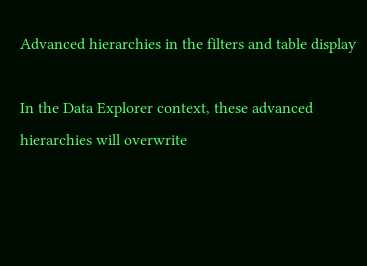Advanced hierarchies in the filters and table display

In the Data Explorer context, these advanced hierarchies will overwrite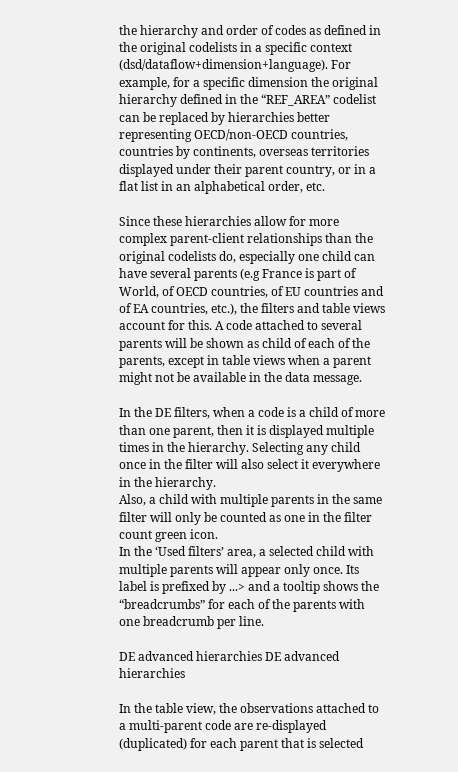the hierarchy and order of codes as defined in the original codelists in a specific context (dsd/dataflow+dimension+language). For example, for a specific dimension the original hierarchy defined in the “REF_AREA” codelist can be replaced by hierarchies better representing OECD/non-OECD countries, countries by continents, overseas territories displayed under their parent country, or in a flat list in an alphabetical order, etc.

Since these hierarchies allow for more complex parent-client relationships than the original codelists do, especially one child can have several parents (e.g France is part of World, of OECD countries, of EU countries and of EA countries, etc.), the filters and table views account for this. A code attached to several parents will be shown as child of each of the parents, except in table views when a parent might not be available in the data message.

In the DE filters, when a code is a child of more than one parent, then it is displayed multiple times in the hierarchy. Selecting any child once in the filter will also select it everywhere in the hierarchy.
Also, a child with multiple parents in the same filter will only be counted as one in the filter count green icon.
In the ‘Used filters’ area, a selected child with multiple parents will appear only once. Its label is prefixed by ...> and a tooltip shows the “breadcrumbs” for each of the parents with one breadcrumb per line.

DE advanced hierarchies DE advanced hierarchies

In the table view, the observations attached to a multi-parent code are re-displayed (duplicated) for each parent that is selected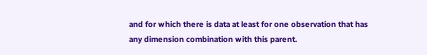and for which there is data at least for one observation that has any dimension combination with this parent.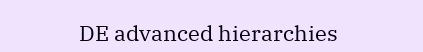DE advanced hierarchies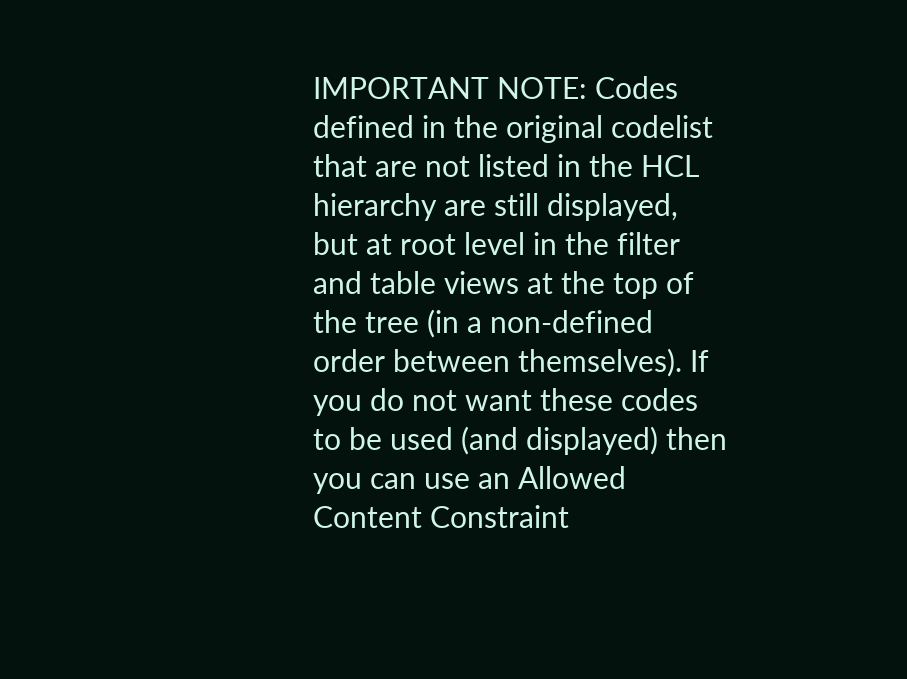IMPORTANT NOTE: Codes defined in the original codelist that are not listed in the HCL hierarchy are still displayed, but at root level in the filter and table views at the top of the tree (in a non-defined order between themselves). If you do not want these codes to be used (and displayed) then you can use an Allowed Content Constraint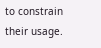to constrain their usage.